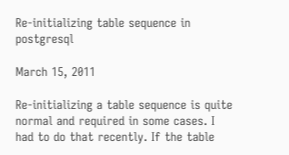Re-initializing table sequence in postgresql

March 15, 2011

Re-initializing a table sequence is quite normal and required in some cases. I had to do that recently. If the table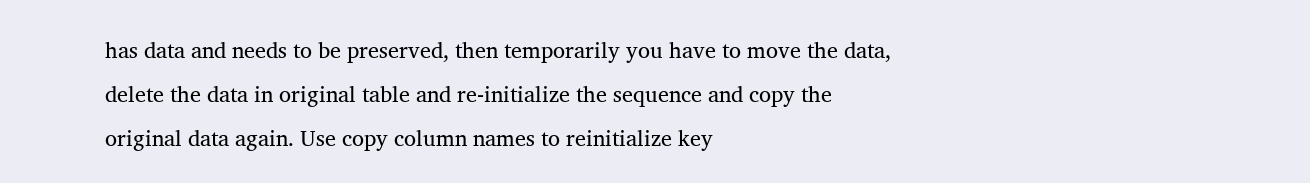has data and needs to be preserved, then temporarily you have to move the data, delete the data in original table and re-initialize the sequence and copy the original data again. Use copy column names to reinitialize key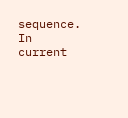sequence. In current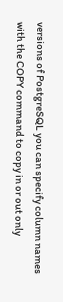versions of PostgreSQL you can specify column names with the COPY command to copy in or out only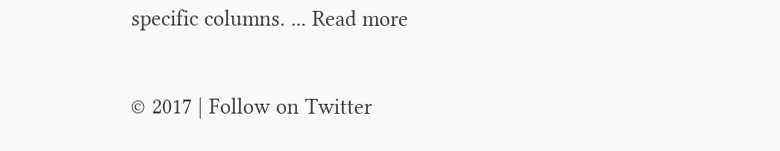specific columns. ... Read more

© 2017 | Follow on Twitter